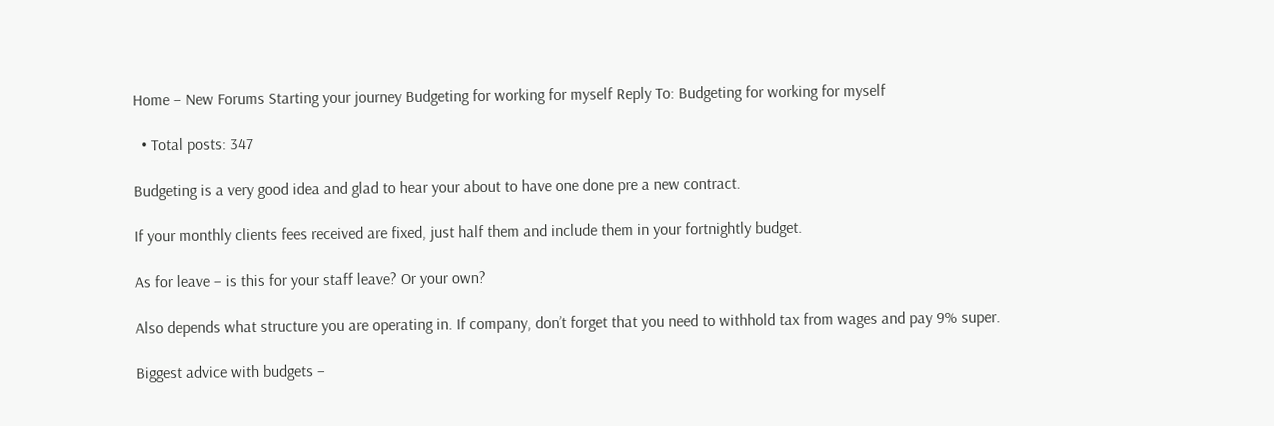Home – New Forums Starting your journey Budgeting for working for myself Reply To: Budgeting for working for myself

  • Total posts: 347

Budgeting is a very good idea and glad to hear your about to have one done pre a new contract.

If your monthly clients fees received are fixed, just half them and include them in your fortnightly budget.

As for leave – is this for your staff leave? Or your own?

Also depends what structure you are operating in. If company, don’t forget that you need to withhold tax from wages and pay 9% super.

Biggest advice with budgets –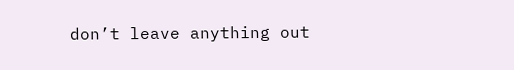don’t leave anything out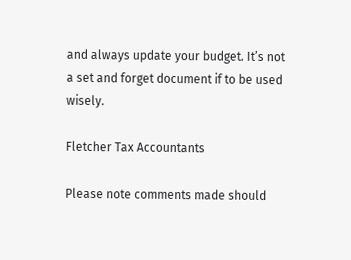and always update your budget. It’s not a set and forget document if to be used wisely.

Fletcher Tax Accountants

Please note comments made should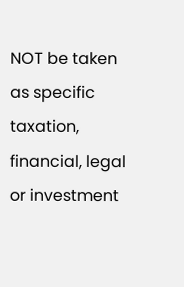NOT be taken as specific taxation, financial, legal or investment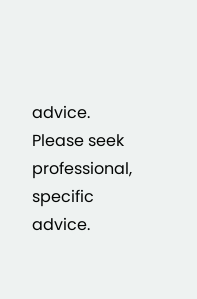advice. Please seek professional, specific advice.